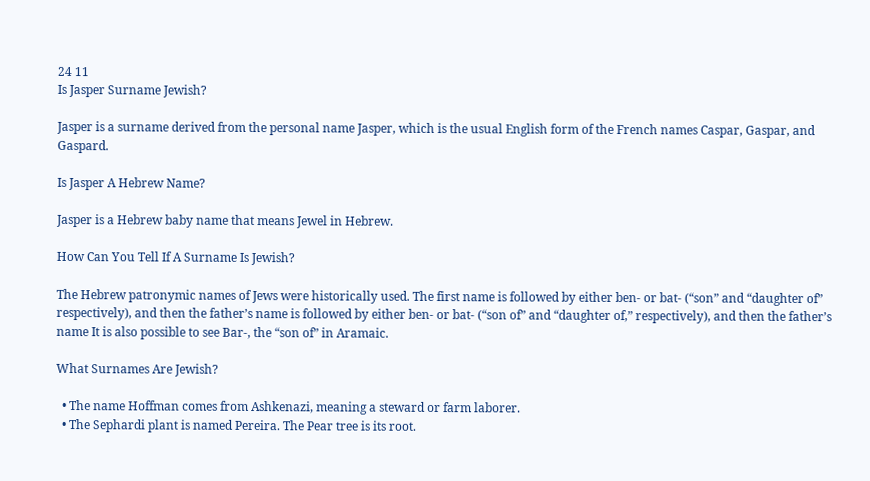24 11
Is Jasper Surname Jewish?

Jasper is a surname derived from the personal name Jasper, which is the usual English form of the French names Caspar, Gaspar, and Gaspard.

Is Jasper A Hebrew Name?

Jasper is a Hebrew baby name that means Jewel in Hebrew.

How Can You Tell If A Surname Is Jewish?

The Hebrew patronymic names of Jews were historically used. The first name is followed by either ben- or bat- (“son” and “daughter of” respectively), and then the father’s name is followed by either ben- or bat- (“son of” and “daughter of,” respectively), and then the father’s name It is also possible to see Bar-, the “son of” in Aramaic.

What Surnames Are Jewish?

  • The name Hoffman comes from Ashkenazi, meaning a steward or farm laborer.
  • The Sephardi plant is named Pereira. The Pear tree is its root.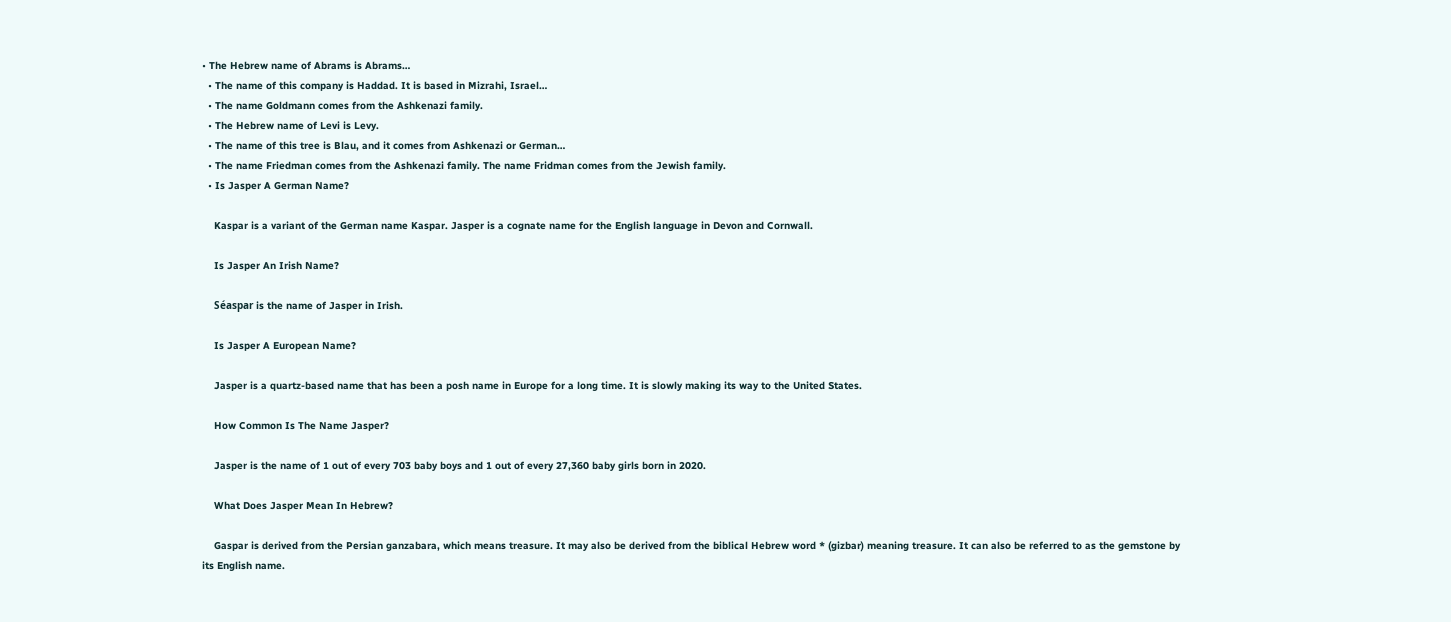• The Hebrew name of Abrams is Abrams…
  • The name of this company is Haddad. It is based in Mizrahi, Israel…
  • The name Goldmann comes from the Ashkenazi family.
  • The Hebrew name of Levi is Levy.
  • The name of this tree is Blau, and it comes from Ashkenazi or German…
  • The name Friedman comes from the Ashkenazi family. The name Fridman comes from the Jewish family.
  • Is Jasper A German Name?

    Kaspar is a variant of the German name Kaspar. Jasper is a cognate name for the English language in Devon and Cornwall.

    Is Jasper An Irish Name?

    Séaspar is the name of Jasper in Irish.

    Is Jasper A European Name?

    Jasper is a quartz-based name that has been a posh name in Europe for a long time. It is slowly making its way to the United States.

    How Common Is The Name Jasper?

    Jasper is the name of 1 out of every 703 baby boys and 1 out of every 27,360 baby girls born in 2020.

    What Does Jasper Mean In Hebrew?

    Gaspar is derived from the Persian ganzabara, which means treasure. It may also be derived from the biblical Hebrew word * (gizbar) meaning treasure. It can also be referred to as the gemstone by its English name.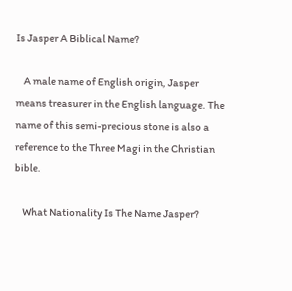Is Jasper A Biblical Name?

    A male name of English origin, Jasper means treasurer in the English language. The name of this semi-precious stone is also a reference to the Three Magi in the Christian bible.

    What Nationality Is The Name Jasper?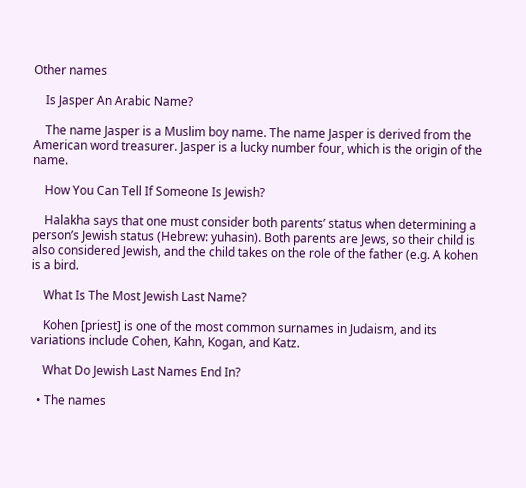Other names

    Is Jasper An Arabic Name?

    The name Jasper is a Muslim boy name. The name Jasper is derived from the American word treasurer. Jasper is a lucky number four, which is the origin of the name.

    How You Can Tell If Someone Is Jewish?

    Halakha says that one must consider both parents’ status when determining a person’s Jewish status (Hebrew: yuhasin). Both parents are Jews, so their child is also considered Jewish, and the child takes on the role of the father (e.g. A kohen is a bird.

    What Is The Most Jewish Last Name?

    Kohen [priest] is one of the most common surnames in Judaism, and its variations include Cohen, Kahn, Kogan, and Katz.

    What Do Jewish Last Names End In?

  • The names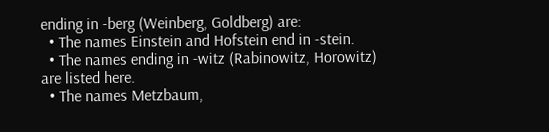ending in -berg (Weinberg, Goldberg) are:
  • The names Einstein and Hofstein end in -stein.
  • The names ending in -witz (Rabinowitz, Horowitz) are listed here.
  • The names Metzbaum,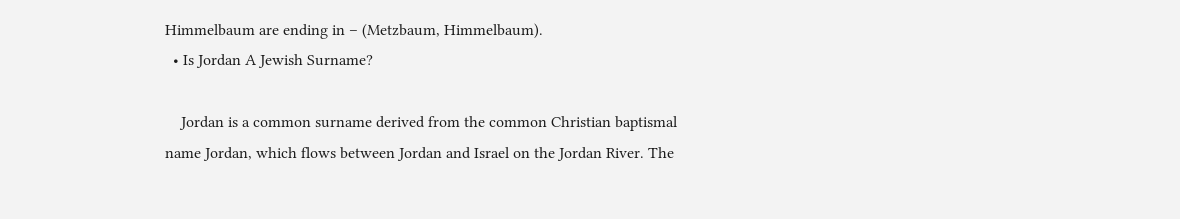Himmelbaum are ending in – (Metzbaum, Himmelbaum).
  • Is Jordan A Jewish Surname?

    Jordan is a common surname derived from the common Christian baptismal name Jordan, which flows between Jordan and Israel on the Jordan River. The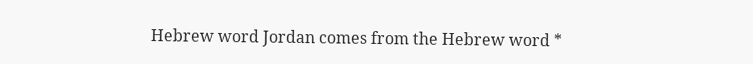Hebrew word Jordan comes from the Hebrew word *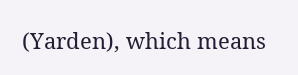(Yarden), which means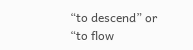“to descend” or “to flow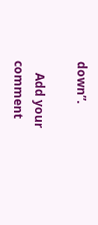down”.

    Add your comment